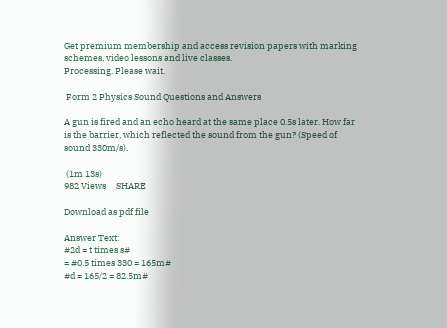Get premium membership and access revision papers with marking schemes, video lessons and live classes.
Processing. Please wait.

 Form 2 Physics Sound Questions and Answers

A gun is fired and an echo heard at the same place 0.5s later. How far is the barrier, which reflected the sound from the gun? (Speed of sound 330m/s).

 (1m 13s)
982 Views     SHARE

Download as pdf file

Answer Text:
#2d = t times s#
= #0.5 times 330 = 165m#
#d = 165/2 = 82.5m#